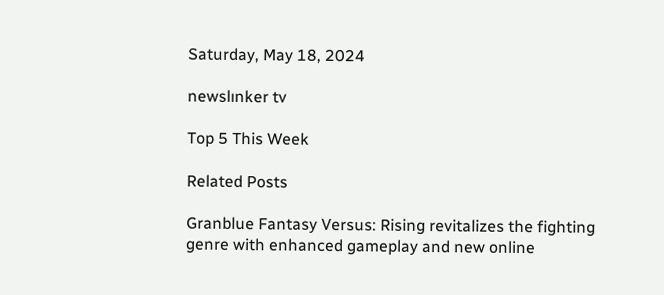Saturday, May 18, 2024

newslınker tv

Top 5 This Week

Related Posts

Granblue Fantasy Versus: Rising revitalizes the fighting genre with enhanced gameplay and new online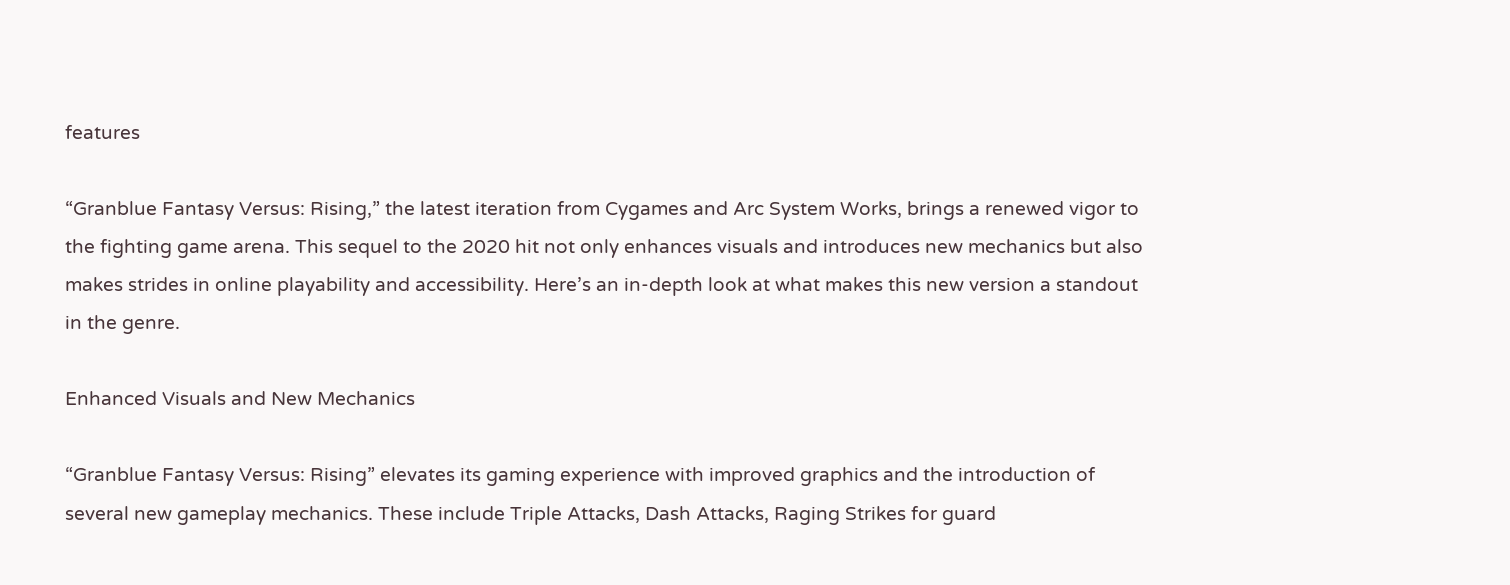features

“Granblue Fantasy Versus: Rising,” the latest iteration from Cygames and Arc System Works, brings a renewed vigor to the fighting game arena. This sequel to the 2020 hit not only enhances visuals and introduces new mechanics but also makes strides in online playability and accessibility. Here’s an in-depth look at what makes this new version a standout in the genre.

Enhanced Visuals and New Mechanics

“Granblue Fantasy Versus: Rising” elevates its gaming experience with improved graphics and the introduction of several new gameplay mechanics. These include Triple Attacks, Dash Attacks, Raging Strikes for guard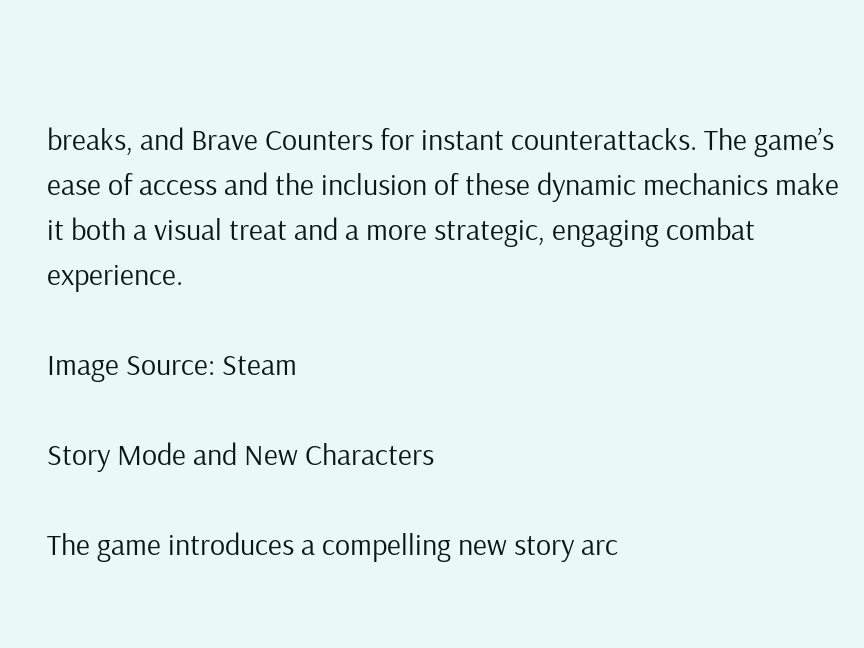breaks, and Brave Counters for instant counterattacks. The game’s ease of access and the inclusion of these dynamic mechanics make it both a visual treat and a more strategic, engaging combat experience.

Image Source: Steam

Story Mode and New Characters

The game introduces a compelling new story arc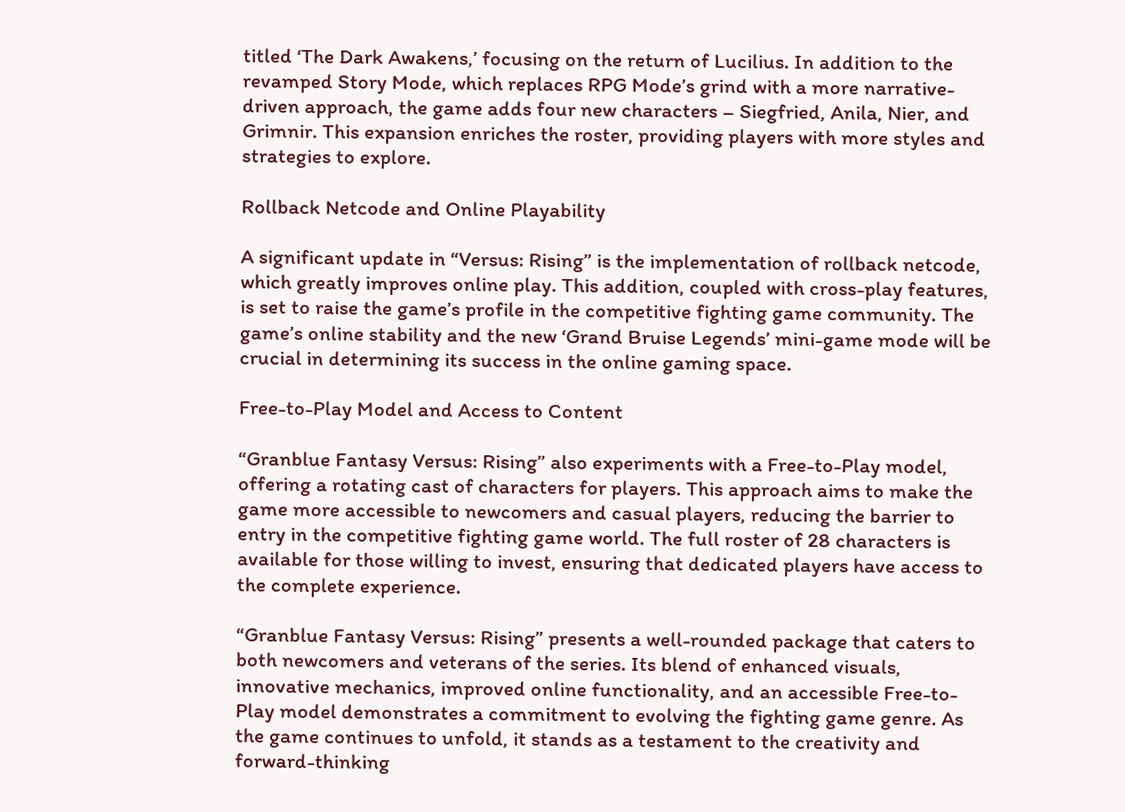titled ‘The Dark Awakens,’ focusing on the return of Lucilius. In addition to the revamped Story Mode, which replaces RPG Mode’s grind with a more narrative-driven approach, the game adds four new characters – Siegfried, Anila, Nier, and Grimnir. This expansion enriches the roster, providing players with more styles and strategies to explore.

Rollback Netcode and Online Playability

A significant update in “Versus: Rising” is the implementation of rollback netcode, which greatly improves online play. This addition, coupled with cross-play features, is set to raise the game’s profile in the competitive fighting game community. The game’s online stability and the new ‘Grand Bruise Legends’ mini-game mode will be crucial in determining its success in the online gaming space.

Free-to-Play Model and Access to Content

“Granblue Fantasy Versus: Rising” also experiments with a Free-to-Play model, offering a rotating cast of characters for players. This approach aims to make the game more accessible to newcomers and casual players, reducing the barrier to entry in the competitive fighting game world. The full roster of 28 characters is available for those willing to invest, ensuring that dedicated players have access to the complete experience.

“Granblue Fantasy Versus: Rising” presents a well-rounded package that caters to both newcomers and veterans of the series. Its blend of enhanced visuals, innovative mechanics, improved online functionality, and an accessible Free-to-Play model demonstrates a commitment to evolving the fighting game genre. As the game continues to unfold, it stands as a testament to the creativity and forward-thinking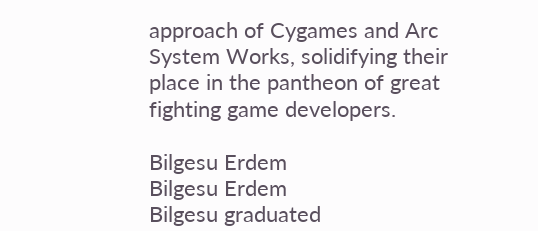approach of Cygames and Arc System Works, solidifying their place in the pantheon of great fighting game developers.

Bilgesu Erdem
Bilgesu Erdem
Bilgesu graduated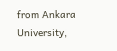from Ankara University,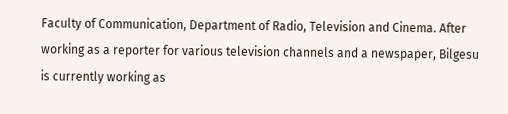Faculty of Communication, Department of Radio, Television and Cinema. After working as a reporter for various television channels and a newspaper, Bilgesu is currently working as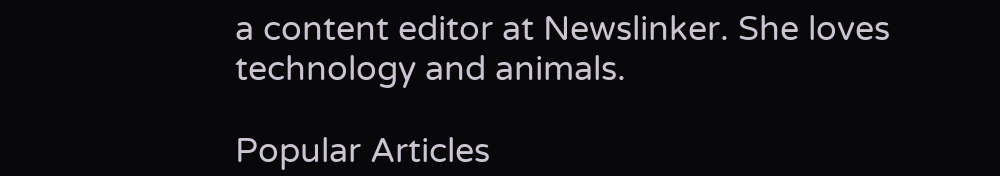a content editor at Newslinker. She loves technology and animals.

Popular Articles